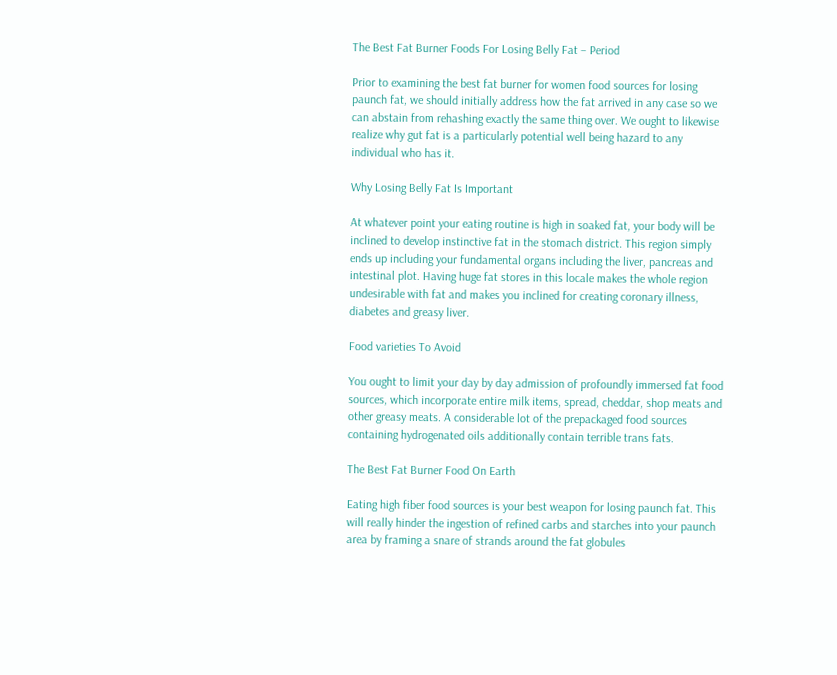The Best Fat Burner Foods For Losing Belly Fat – Period

Prior to examining the best fat burner for women food sources for losing paunch fat, we should initially address how the fat arrived in any case so we can abstain from rehashing exactly the same thing over. We ought to likewise realize why gut fat is a particularly potential well being hazard to any individual who has it.

Why Losing Belly Fat Is Important

At whatever point your eating routine is high in soaked fat, your body will be inclined to develop instinctive fat in the stomach district. This region simply ends up including your fundamental organs including the liver, pancreas and intestinal plot. Having huge fat stores in this locale makes the whole region undesirable with fat and makes you inclined for creating coronary illness, diabetes and greasy liver.

Food varieties To Avoid

You ought to limit your day by day admission of profoundly immersed fat food sources, which incorporate entire milk items, spread, cheddar, shop meats and other greasy meats. A considerable lot of the prepackaged food sources containing hydrogenated oils additionally contain terrible trans fats.

The Best Fat Burner Food On Earth

Eating high fiber food sources is your best weapon for losing paunch fat. This will really hinder the ingestion of refined carbs and starches into your paunch area by framing a snare of strands around the fat globules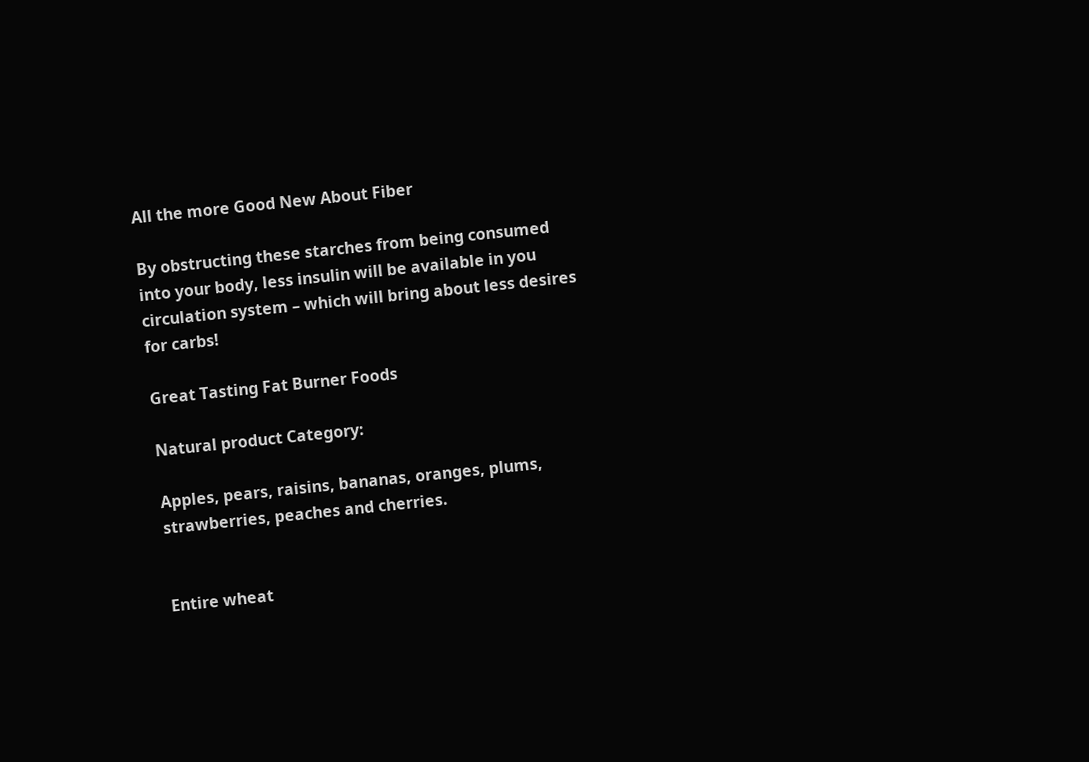All the more Good New About Fiber

By obstructing these starches from being consumed into your body, less insulin will be available in you circulation system – which will bring about less desires for carbs!

Great Tasting Fat Burner Foods

Natural product Category:

Apples, pears, raisins, bananas, oranges, plums, strawberries, peaches and cherries.


Entire wheat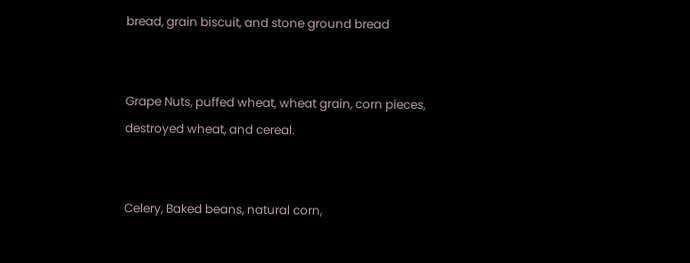bread, grain biscuit, and stone ground bread


Grape Nuts, puffed wheat, wheat grain, corn pieces, destroyed wheat, and cereal.


Celery, Baked beans, natural corn,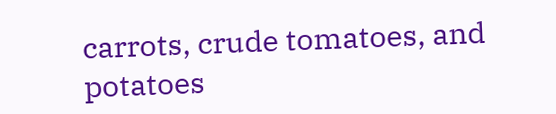carrots, crude tomatoes, and potatoes